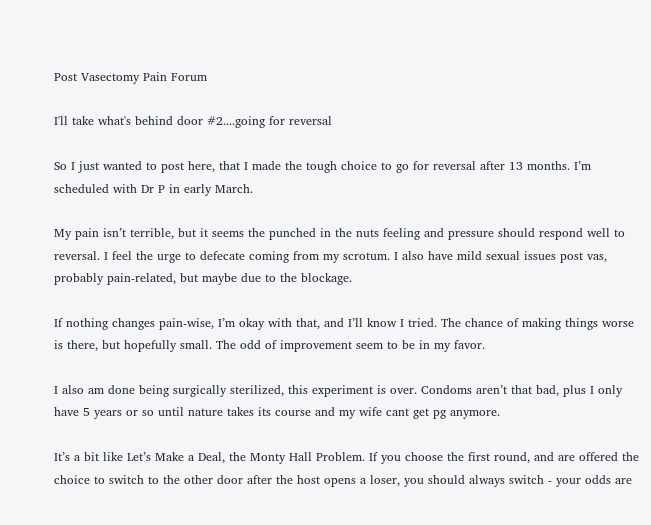Post Vasectomy Pain Forum

I'll take what's behind door #2....going for reversal

So I just wanted to post here, that I made the tough choice to go for reversal after 13 months. I’m scheduled with Dr P in early March.

My pain isn’t terrible, but it seems the punched in the nuts feeling and pressure should respond well to reversal. I feel the urge to defecate coming from my scrotum. I also have mild sexual issues post vas, probably pain-related, but maybe due to the blockage.

If nothing changes pain-wise, I’m okay with that, and I’ll know I tried. The chance of making things worse is there, but hopefully small. The odd of improvement seem to be in my favor.

I also am done being surgically sterilized, this experiment is over. Condoms aren’t that bad, plus I only have 5 years or so until nature takes its course and my wife cant get pg anymore.

It’s a bit like Let’s Make a Deal, the Monty Hall Problem. If you choose the first round, and are offered the choice to switch to the other door after the host opens a loser, you should always switch - your odds are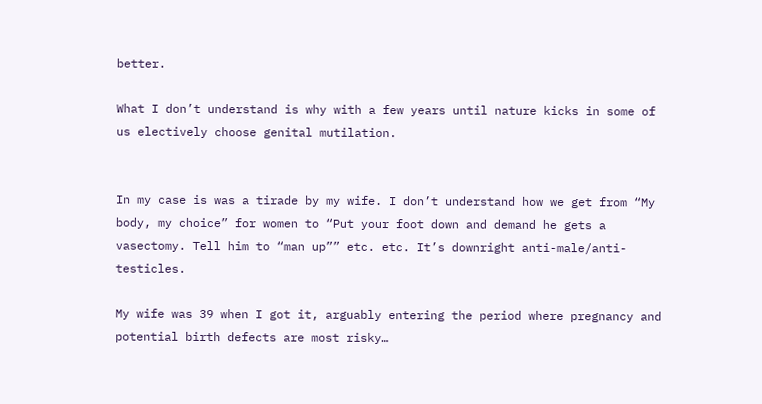better.

What I don’t understand is why with a few years until nature kicks in some of us electively choose genital mutilation.


In my case is was a tirade by my wife. I don’t understand how we get from “My body, my choice” for women to “Put your foot down and demand he gets a vasectomy. Tell him to “man up”” etc. etc. It’s downright anti-male/anti-testicles.

My wife was 39 when I got it, arguably entering the period where pregnancy and potential birth defects are most risky…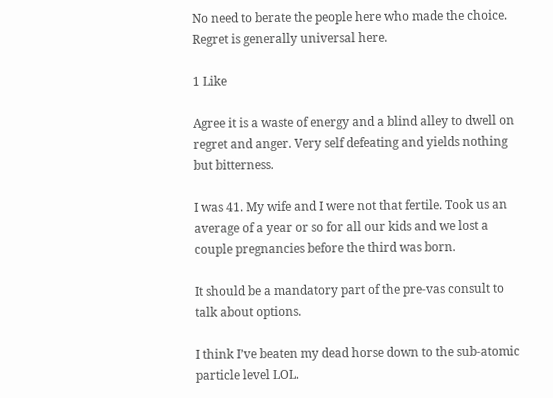No need to berate the people here who made the choice. Regret is generally universal here.

1 Like

Agree it is a waste of energy and a blind alley to dwell on regret and anger. Very self defeating and yields nothing but bitterness.

I was 41. My wife and I were not that fertile. Took us an average of a year or so for all our kids and we lost a couple pregnancies before the third was born.

It should be a mandatory part of the pre-vas consult to talk about options.

I think I’ve beaten my dead horse down to the sub-atomic particle level LOL.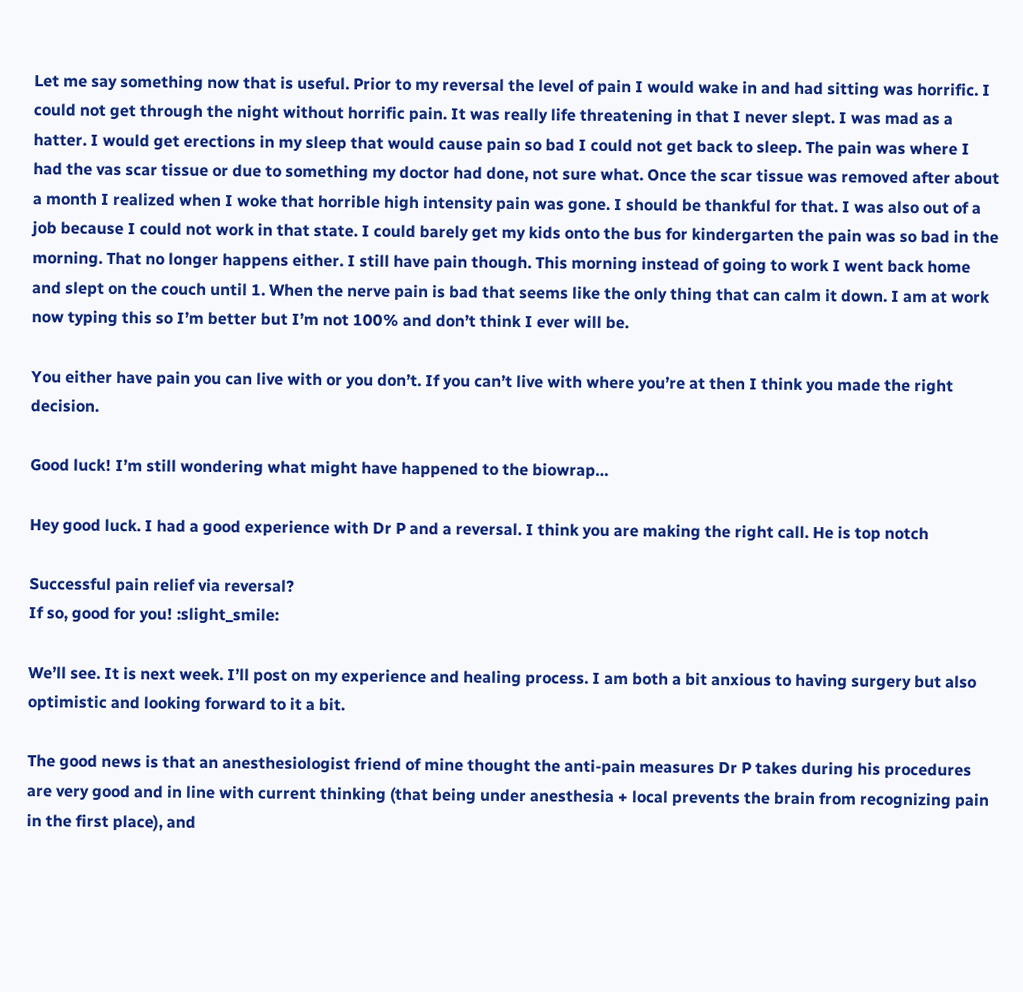Let me say something now that is useful. Prior to my reversal the level of pain I would wake in and had sitting was horrific. I could not get through the night without horrific pain. It was really life threatening in that I never slept. I was mad as a hatter. I would get erections in my sleep that would cause pain so bad I could not get back to sleep. The pain was where I had the vas scar tissue or due to something my doctor had done, not sure what. Once the scar tissue was removed after about a month I realized when I woke that horrible high intensity pain was gone. I should be thankful for that. I was also out of a job because I could not work in that state. I could barely get my kids onto the bus for kindergarten the pain was so bad in the morning. That no longer happens either. I still have pain though. This morning instead of going to work I went back home and slept on the couch until 1. When the nerve pain is bad that seems like the only thing that can calm it down. I am at work now typing this so I’m better but I’m not 100% and don’t think I ever will be.

You either have pain you can live with or you don’t. If you can’t live with where you’re at then I think you made the right decision.

Good luck! I’m still wondering what might have happened to the biowrap…

Hey good luck. I had a good experience with Dr P and a reversal. I think you are making the right call. He is top notch

Successful pain relief via reversal?
If so, good for you! :slight_smile:

We’ll see. It is next week. I’ll post on my experience and healing process. I am both a bit anxious to having surgery but also optimistic and looking forward to it a bit.

The good news is that an anesthesiologist friend of mine thought the anti-pain measures Dr P takes during his procedures are very good and in line with current thinking (that being under anesthesia + local prevents the brain from recognizing pain in the first place), and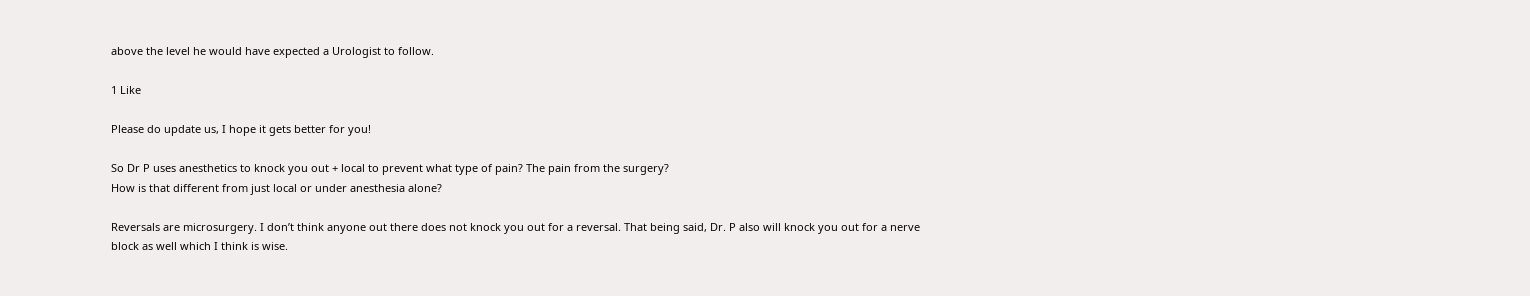above the level he would have expected a Urologist to follow.

1 Like

Please do update us, I hope it gets better for you!

So Dr P uses anesthetics to knock you out + local to prevent what type of pain? The pain from the surgery?
How is that different from just local or under anesthesia alone?

Reversals are microsurgery. I don’t think anyone out there does not knock you out for a reversal. That being said, Dr. P also will knock you out for a nerve block as well which I think is wise.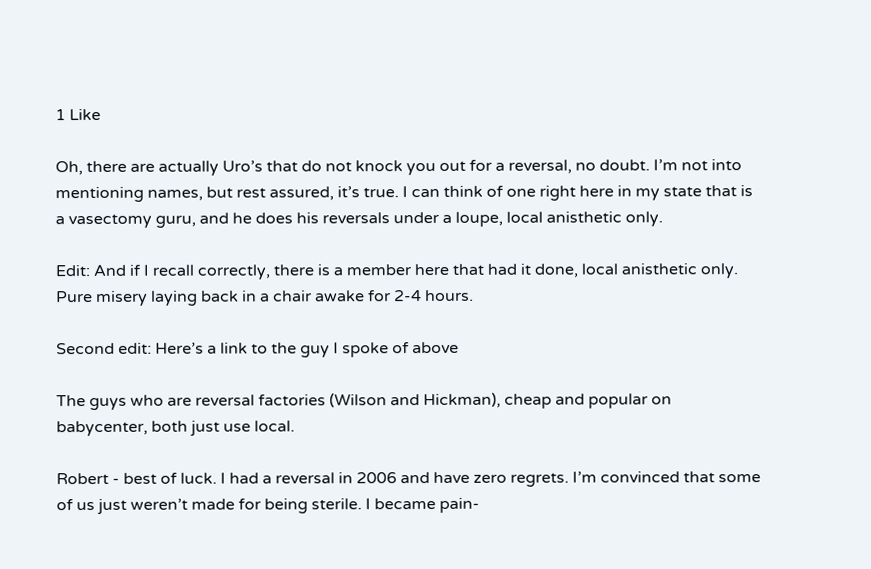1 Like

Oh, there are actually Uro’s that do not knock you out for a reversal, no doubt. I’m not into mentioning names, but rest assured, it’s true. I can think of one right here in my state that is a vasectomy guru, and he does his reversals under a loupe, local anisthetic only.

Edit: And if I recall correctly, there is a member here that had it done, local anisthetic only. Pure misery laying back in a chair awake for 2-4 hours.

Second edit: Here’s a link to the guy I spoke of above

The guys who are reversal factories (Wilson and Hickman), cheap and popular on babycenter, both just use local.

Robert - best of luck. I had a reversal in 2006 and have zero regrets. I’m convinced that some of us just weren’t made for being sterile. I became pain-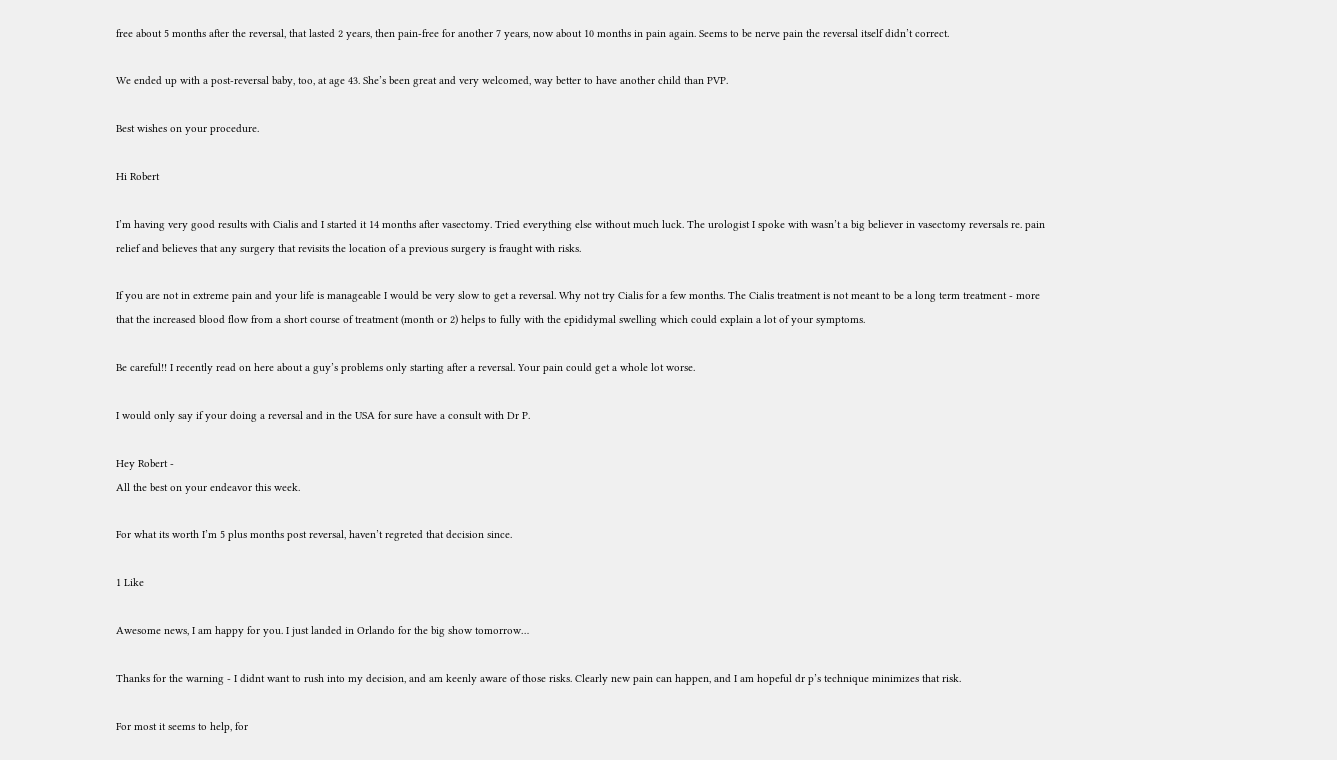free about 5 months after the reversal, that lasted 2 years, then pain-free for another 7 years, now about 10 months in pain again. Seems to be nerve pain the reversal itself didn’t correct.

We ended up with a post-reversal baby, too, at age 43. She’s been great and very welcomed, way better to have another child than PVP.

Best wishes on your procedure.

Hi Robert

I’m having very good results with Cialis and I started it 14 months after vasectomy. Tried everything else without much luck. The urologist I spoke with wasn’t a big believer in vasectomy reversals re. pain relief and believes that any surgery that revisits the location of a previous surgery is fraught with risks.

If you are not in extreme pain and your life is manageable I would be very slow to get a reversal. Why not try Cialis for a few months. The Cialis treatment is not meant to be a long term treatment - more that the increased blood flow from a short course of treatment (month or 2) helps to fully with the epididymal swelling which could explain a lot of your symptoms.

Be careful!! I recently read on here about a guy’s problems only starting after a reversal. Your pain could get a whole lot worse.

I would only say if your doing a reversal and in the USA for sure have a consult with Dr P.

Hey Robert -
All the best on your endeavor this week.

For what its worth I’m 5 plus months post reversal, haven’t regreted that decision since.

1 Like

Awesome news, I am happy for you. I just landed in Orlando for the big show tomorrow…

Thanks for the warning - I didnt want to rush into my decision, and am keenly aware of those risks. Clearly new pain can happen, and I am hopeful dr p’s technique minimizes that risk.

For most it seems to help, for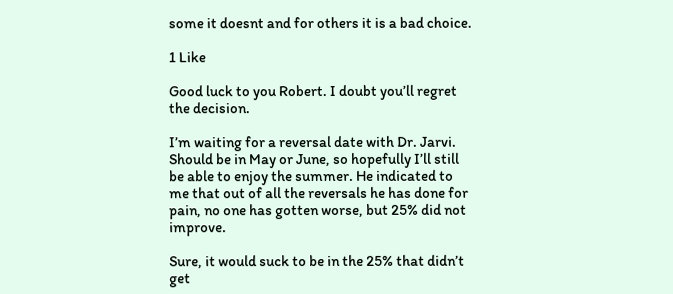some it doesnt and for others it is a bad choice.

1 Like

Good luck to you Robert. I doubt you’ll regret the decision.

I’m waiting for a reversal date with Dr. Jarvi. Should be in May or June, so hopefully I’ll still be able to enjoy the summer. He indicated to me that out of all the reversals he has done for pain, no one has gotten worse, but 25% did not improve.

Sure, it would suck to be in the 25% that didn’t get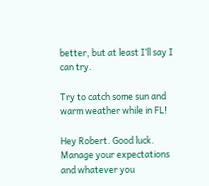better, but at least I’ll say I can try.

Try to catch some sun and warm weather while in FL!

Hey Robert. Good luck. Manage your expectations and whatever you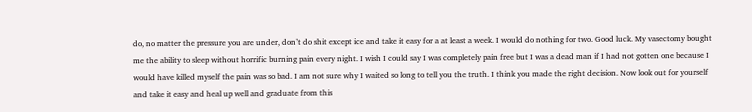do, no matter the pressure you are under, don’t do shit except ice and take it easy for a at least a week. I would do nothing for two. Good luck. My vasectomy bought me the ability to sleep without horrific burning pain every night. I wish I could say I was completely pain free but I was a dead man if I had not gotten one because I would have killed myself the pain was so bad. I am not sure why I waited so long to tell you the truth. I think you made the right decision. Now look out for yourself and take it easy and heal up well and graduate from this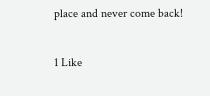place and never come back!

1 Like